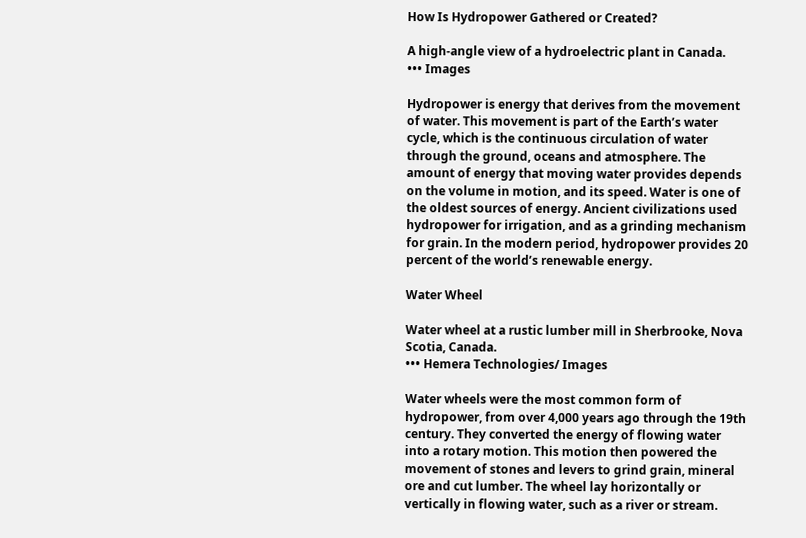How Is Hydropower Gathered or Created?

A high-angle view of a hydroelectric plant in Canada.
••• Images

Hydropower is energy that derives from the movement of water. This movement is part of the Earth’s water cycle, which is the continuous circulation of water through the ground, oceans and atmosphere. The amount of energy that moving water provides depends on the volume in motion, and its speed. Water is one of the oldest sources of energy. Ancient civilizations used hydropower for irrigation, and as a grinding mechanism for grain. In the modern period, hydropower provides 20 percent of the world’s renewable energy.

Water Wheel

Water wheel at a rustic lumber mill in Sherbrooke, Nova Scotia, Canada.
••• Hemera Technologies/ Images

Water wheels were the most common form of hydropower, from over 4,000 years ago through the 19th century. They converted the energy of flowing water into a rotary motion. This motion then powered the movement of stones and levers to grind grain, mineral ore and cut lumber. The wheel lay horizontally or vertically in flowing water, such as a river or stream.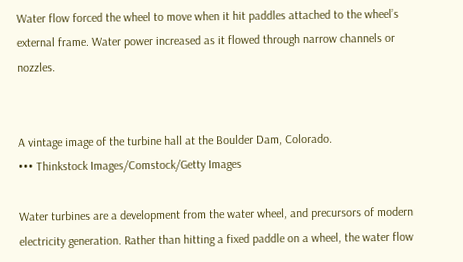Water flow forced the wheel to move when it hit paddles attached to the wheel’s external frame. Water power increased as it flowed through narrow channels or nozzles.


A vintage image of the turbine hall at the Boulder Dam, Colorado.
••• Thinkstock Images/Comstock/Getty Images

Water turbines are a development from the water wheel, and precursors of modern electricity generation. Rather than hitting a fixed paddle on a wheel, the water flow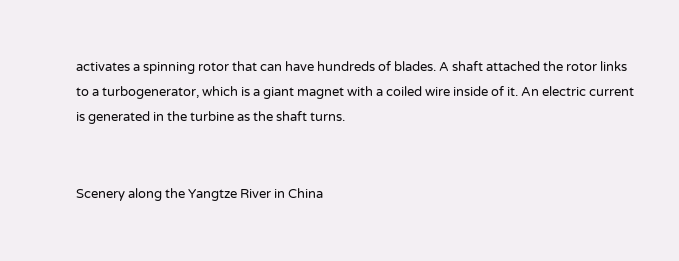activates a spinning rotor that can have hundreds of blades. A shaft attached the rotor links to a turbogenerator, which is a giant magnet with a coiled wire inside of it. An electric current is generated in the turbine as the shaft turns.


Scenery along the Yangtze River in China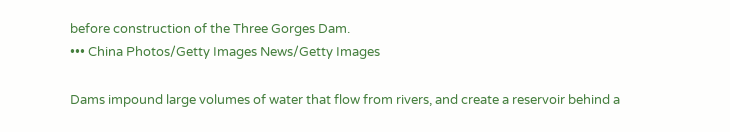before construction of the Three Gorges Dam.
••• China Photos/Getty Images News/Getty Images

Dams impound large volumes of water that flow from rivers, and create a reservoir behind a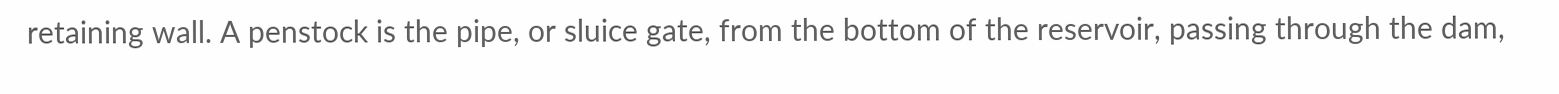retaining wall. A penstock is the pipe, or sluice gate, from the bottom of the reservoir, passing through the dam,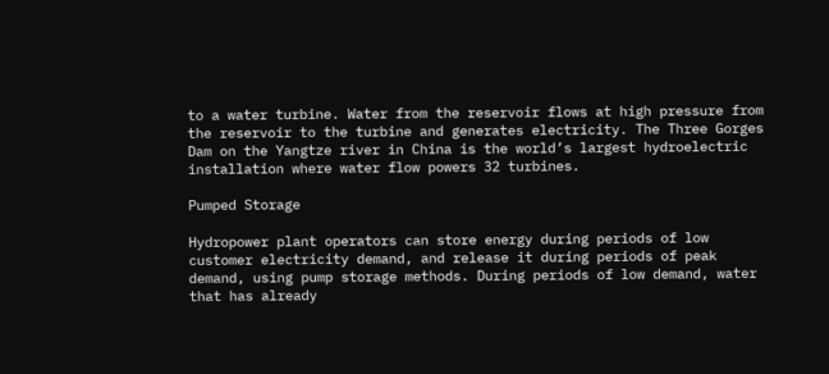to a water turbine. Water from the reservoir flows at high pressure from the reservoir to the turbine and generates electricity. The Three Gorges Dam on the Yangtze river in China is the world’s largest hydroelectric installation where water flow powers 32 turbines.

Pumped Storage

Hydropower plant operators can store energy during periods of low customer electricity demand, and release it during periods of peak demand, using pump storage methods. During periods of low demand, water that has already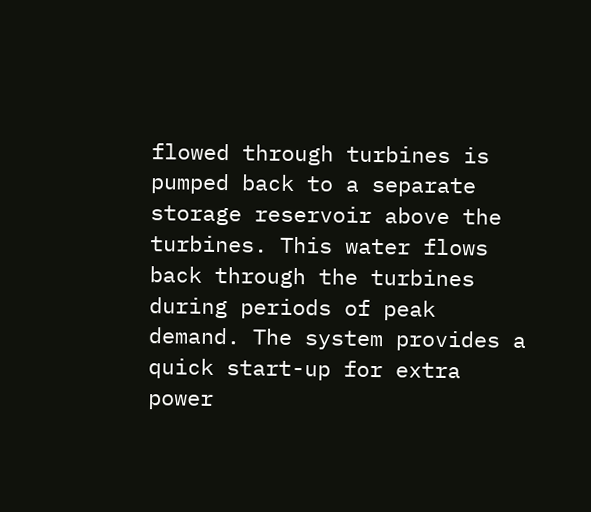flowed through turbines is pumped back to a separate storage reservoir above the turbines. This water flows back through the turbines during periods of peak demand. The system provides a quick start-up for extra power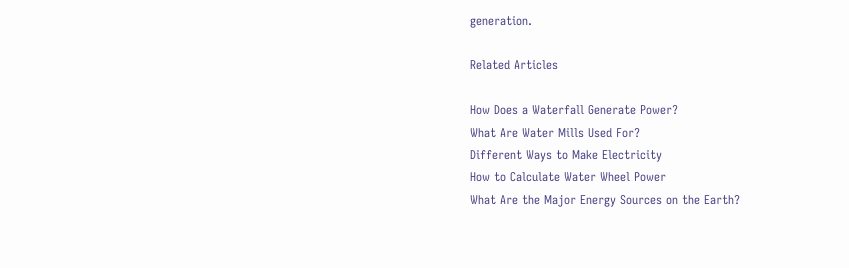generation.

Related Articles

How Does a Waterfall Generate Power?
What Are Water Mills Used For?
Different Ways to Make Electricity
How to Calculate Water Wheel Power
What Are the Major Energy Sources on the Earth?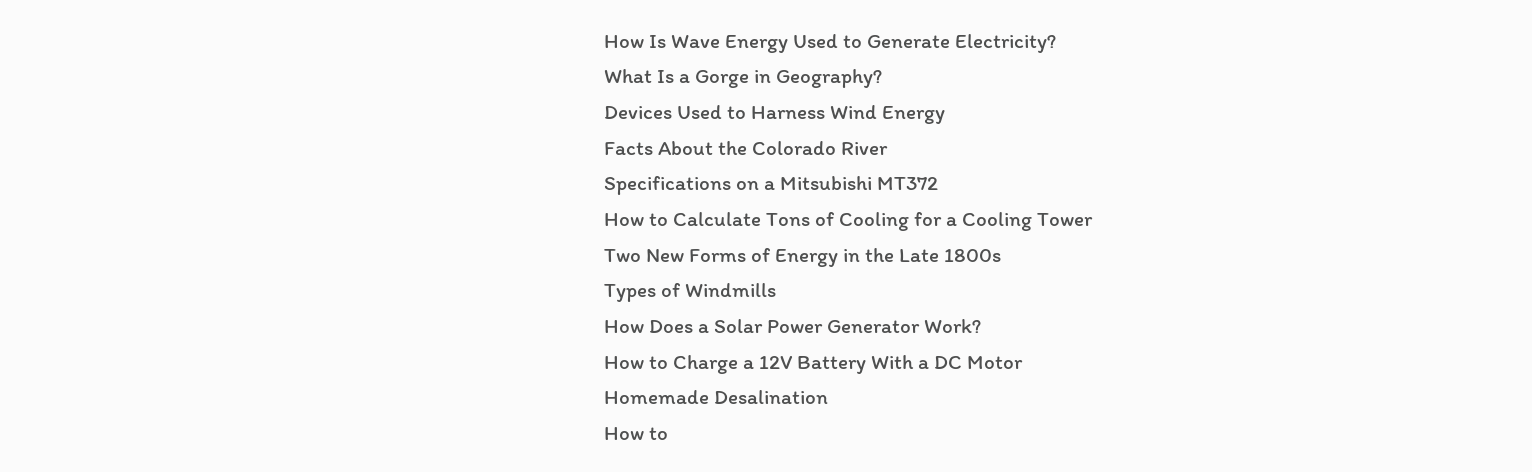How Is Wave Energy Used to Generate Electricity?
What Is a Gorge in Geography?
Devices Used to Harness Wind Energy
Facts About the Colorado River
Specifications on a Mitsubishi MT372
How to Calculate Tons of Cooling for a Cooling Tower
Two New Forms of Energy in the Late 1800s
Types of Windmills
How Does a Solar Power Generator Work?
How to Charge a 12V Battery With a DC Motor
Homemade Desalination
How to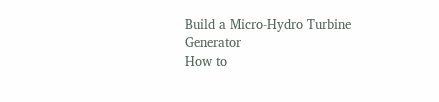Build a Micro-Hydro Turbine Generator
How to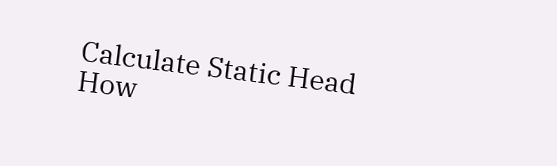Calculate Static Head
How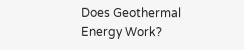Does Geothermal Energy Work?